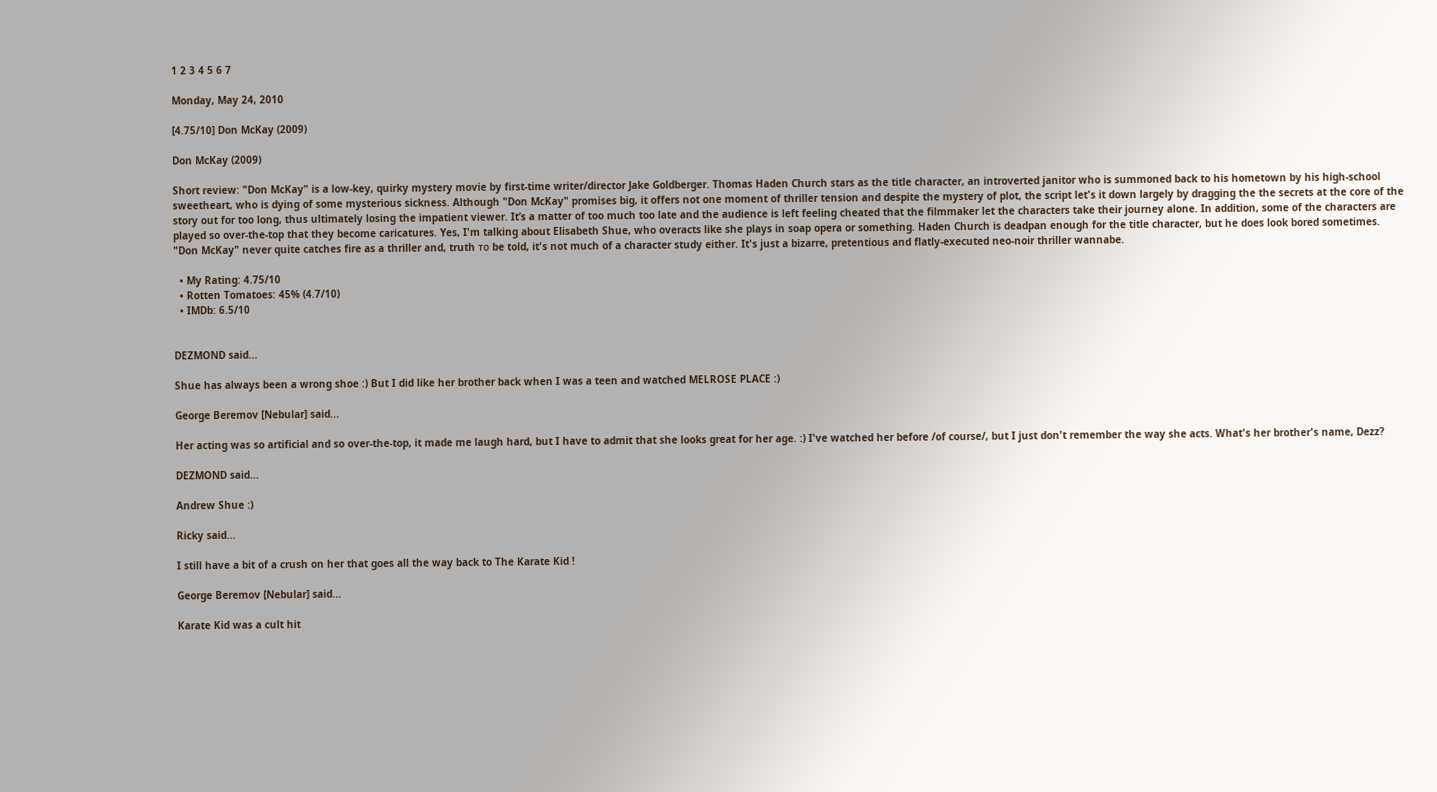1 2 3 4 5 6 7

Monday, May 24, 2010

[4.75/10] Don McKay (2009)

Don McKay (2009)

Short review: "Don McKay" is a low-key, quirky mystery movie by first-time writer/director Jake Goldberger. Thomas Haden Church stars as the title character, an introverted janitor who is summoned back to his hometown by his high-school sweetheart, who is dying of some mysterious sickness. Although "Don McKay" promises big, it offers not one moment of thriller tension and despite the mystery of plot, the script let's it down largely by dragging the the secrets at the core of the story out for too long, thus ultimately losing the impatient viewer. It’s a matter of too much too late and the audience is left feeling cheated that the filmmaker let the characters take their journey alone. In addition, some of the characters are played so over-the-top that they become caricatures. Yes, I'm talking about Elisabeth Shue, who overacts like she plays in soap opera or something. Haden Church is deadpan enough for the title character, but he does look bored sometimes. "Don McKay" never quite catches fire as a thriller and, truth то be told, it's not much of a character study either. It's just a bizarre, pretentious and flatly-executed neo-noir thriller wannabe.

  • My Rating: 4.75/10
  • Rotten Tomatoes: 45% (4.7/10)
  • IMDb: 6.5/10


DEZMOND said...

Shue has always been a wrong shoe :) But I did like her brother back when I was a teen and watched MELROSE PLACE :)

George Beremov [Nebular] said...

Her acting was so artificial and so over-the-top, it made me laugh hard, but I have to admit that she looks great for her age. :) I've watched her before /of course/, but I just don't remember the way she acts. What's her brother's name, Dezz?

DEZMOND said...

Andrew Shue :)

Ricky said...

I still have a bit of a crush on her that goes all the way back to The Karate Kid !

George Beremov [Nebular] said...

Karate Kid was a cult hit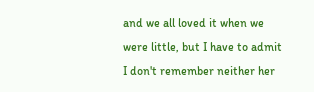and we all loved it when we were little, but I have to admit I don't remember neither her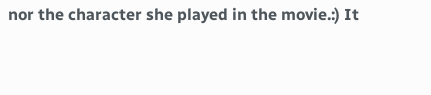nor the character she played in the movie.:) It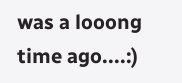was a looong time ago....:)